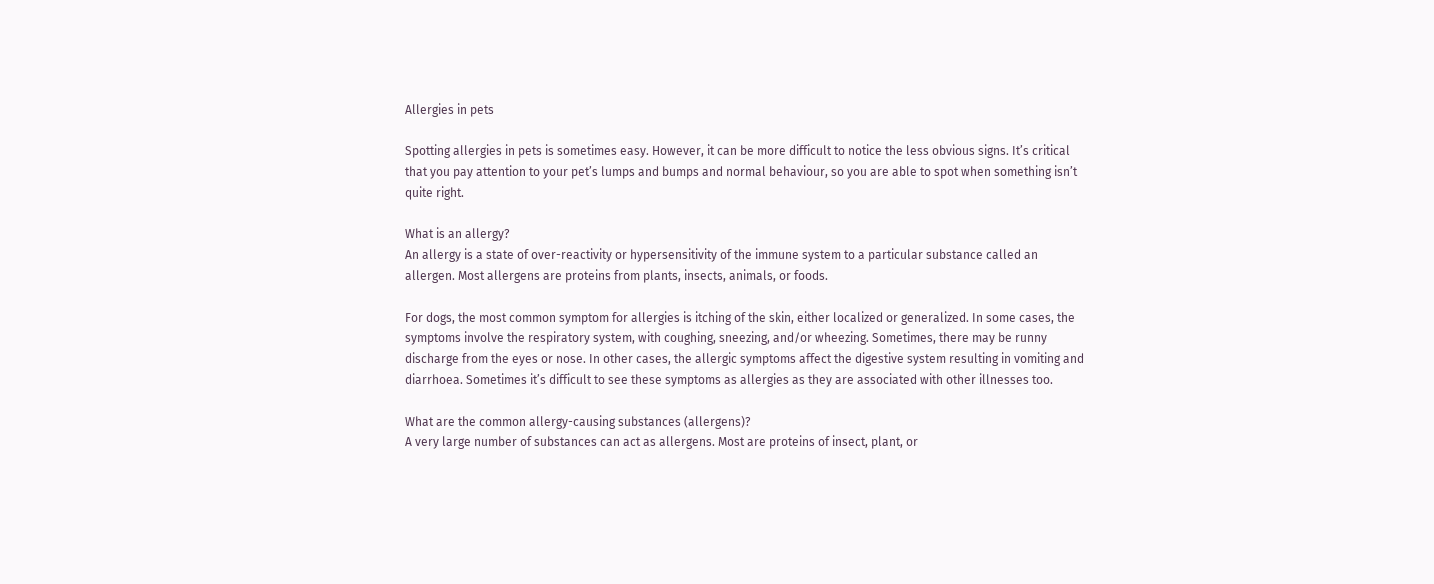Allergies in pets

Spotting allergies in pets is sometimes easy. However, it can be more difficult to notice the less obvious signs. It’s critical that you pay attention to your pet’s lumps and bumps and normal behaviour, so you are able to spot when something isn’t quite right.

What is an allergy?
An allergy is a state of over-reactivity or hypersensitivity of the immune system to a particular substance called an allergen. Most allergens are proteins from plants, insects, animals, or foods.

For dogs, the most common symptom for allergies is itching of the skin, either localized or generalized. In some cases, the symptoms involve the respiratory system, with coughing, sneezing, and/or wheezing. Sometimes, there may be runny discharge from the eyes or nose. In other cases, the allergic symptoms affect the digestive system resulting in vomiting and diarrhoea. Sometimes it’s difficult to see these symptoms as allergies as they are associated with other illnesses too.

What are the common allergy-causing substances (allergens)?
A very large number of substances can act as allergens. Most are proteins of insect, plant, or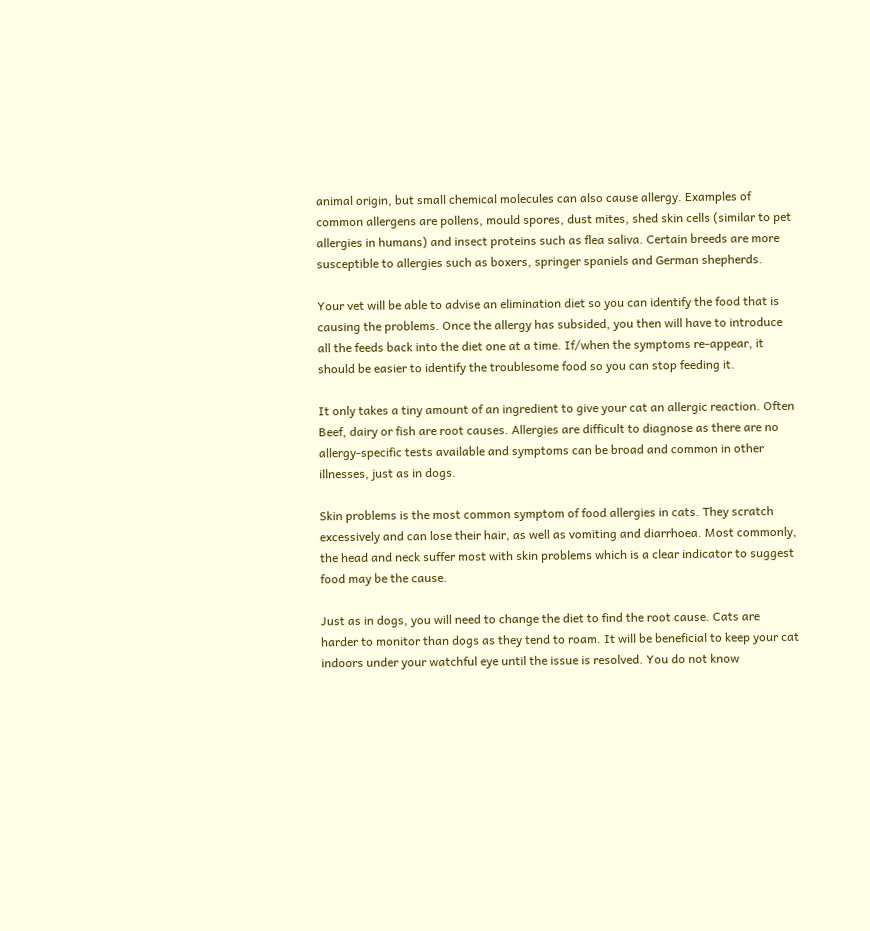animal origin, but small chemical molecules can also cause allergy. Examples of common allergens are pollens, mould spores, dust mites, shed skin cells (similar to pet allergies in humans) and insect proteins such as flea saliva. Certain breeds are more susceptible to allergies such as boxers, springer spaniels and German shepherds.

Your vet will be able to advise an elimination diet so you can identify the food that is causing the problems. Once the allergy has subsided, you then will have to introduce all the feeds back into the diet one at a time. If/when the symptoms re-appear, it should be easier to identify the troublesome food so you can stop feeding it.

It only takes a tiny amount of an ingredient to give your cat an allergic reaction. Often Beef, dairy or fish are root causes. Allergies are difficult to diagnose as there are no allergy-specific tests available and symptoms can be broad and common in other illnesses, just as in dogs.

Skin problems is the most common symptom of food allergies in cats. They scratch excessively and can lose their hair, as well as vomiting and diarrhoea. Most commonly, the head and neck suffer most with skin problems which is a clear indicator to suggest food may be the cause.

Just as in dogs, you will need to change the diet to find the root cause. Cats are harder to monitor than dogs as they tend to roam. It will be beneficial to keep your cat indoors under your watchful eye until the issue is resolved. You do not know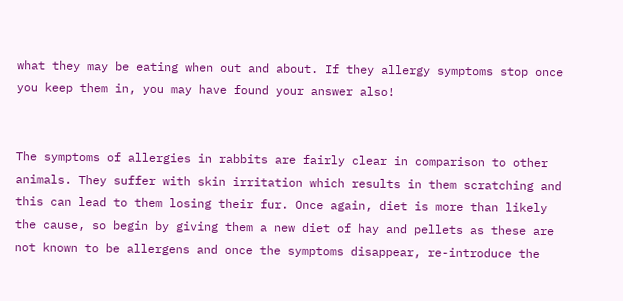what they may be eating when out and about. If they allergy symptoms stop once you keep them in, you may have found your answer also!


The symptoms of allergies in rabbits are fairly clear in comparison to other animals. They suffer with skin irritation which results in them scratching and this can lead to them losing their fur. Once again, diet is more than likely the cause, so begin by giving them a new diet of hay and pellets as these are not known to be allergens and once the symptoms disappear, re-introduce the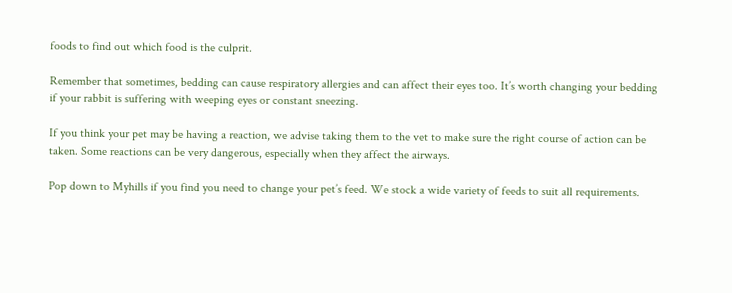foods to find out which food is the culprit.

Remember that sometimes, bedding can cause respiratory allergies and can affect their eyes too. It’s worth changing your bedding if your rabbit is suffering with weeping eyes or constant sneezing.

If you think your pet may be having a reaction, we advise taking them to the vet to make sure the right course of action can be taken. Some reactions can be very dangerous, especially when they affect the airways.

Pop down to Myhills if you find you need to change your pet’s feed. We stock a wide variety of feeds to suit all requirements.